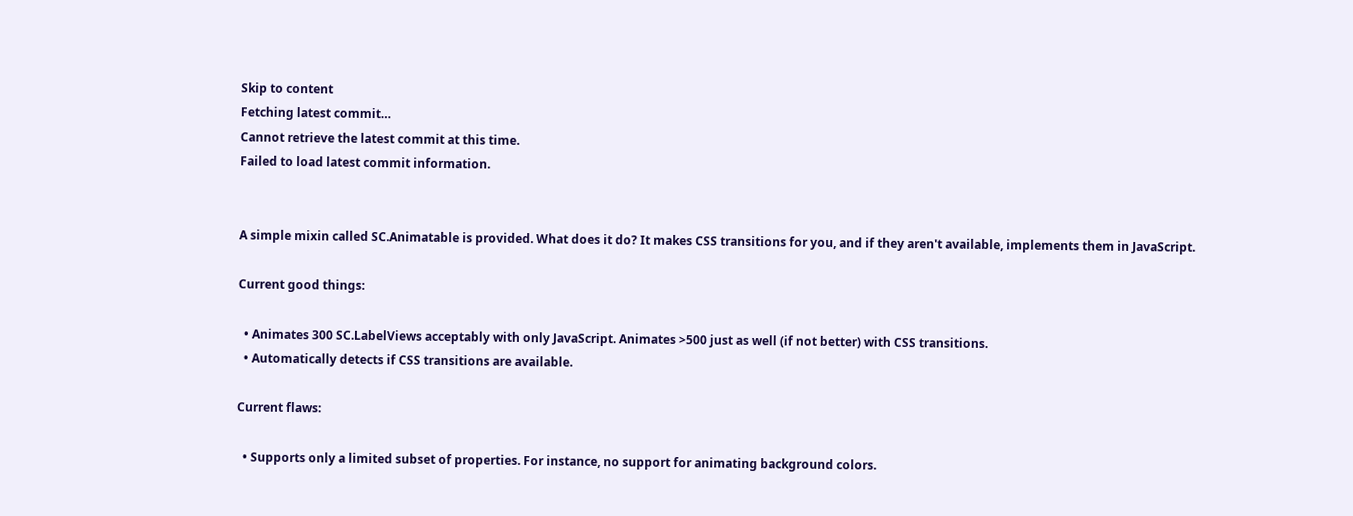Skip to content
Fetching latest commit…
Cannot retrieve the latest commit at this time.
Failed to load latest commit information.


A simple mixin called SC.Animatable is provided. What does it do? It makes CSS transitions for you, and if they aren't available, implements them in JavaScript.

Current good things:

  • Animates 300 SC.LabelViews acceptably with only JavaScript. Animates >500 just as well (if not better) with CSS transitions.
  • Automatically detects if CSS transitions are available.

Current flaws:

  • Supports only a limited subset of properties. For instance, no support for animating background colors.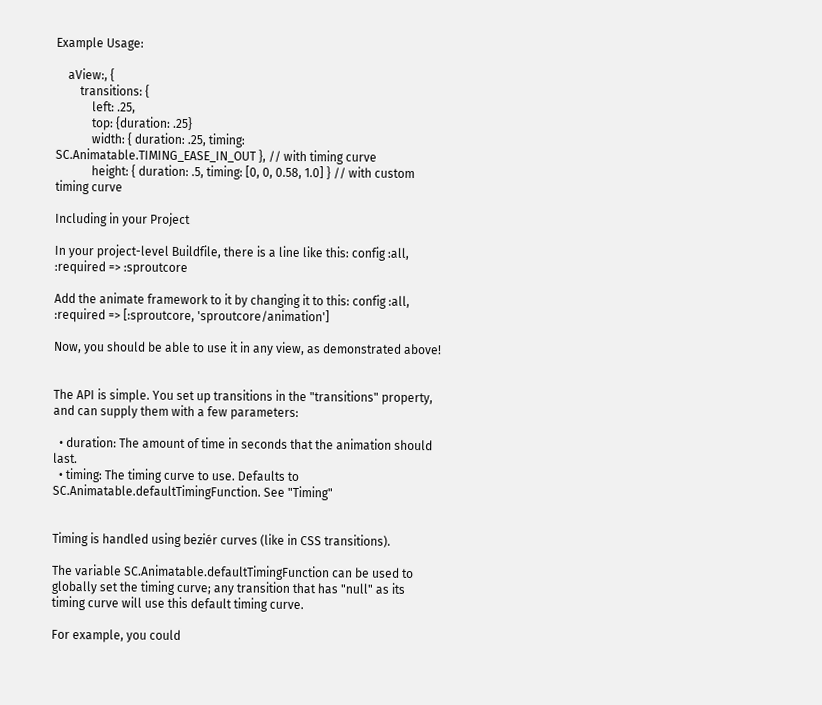Example Usage:

    aView:, {
        transitions: {
            left: .25,
            top: {duration: .25}
            width: { duration: .25, timing: SC.Animatable.TIMING_EASE_IN_OUT }, // with timing curve
            height: { duration: .5, timing: [0, 0, 0.58, 1.0] } // with custom timing curve

Including in your Project

In your project-level Buildfile, there is a line like this: config :all, :required => :sproutcore

Add the animate framework to it by changing it to this: config :all, :required => [:sproutcore, 'sproutcore/animation']

Now, you should be able to use it in any view, as demonstrated above!


The API is simple. You set up transitions in the "transitions" property, and can supply them with a few parameters:

  • duration: The amount of time in seconds that the animation should last.
  • timing: The timing curve to use. Defaults to SC.Animatable.defaultTimingFunction. See "Timing"


Timing is handled using beziér curves (like in CSS transitions).

The variable SC.Animatable.defaultTimingFunction can be used to globally set the timing curve; any transition that has "null" as its timing curve will use this default timing curve.

For example, you could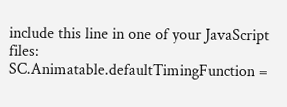include this line in one of your JavaScript files: SC.Animatable.defaultTimingFunction =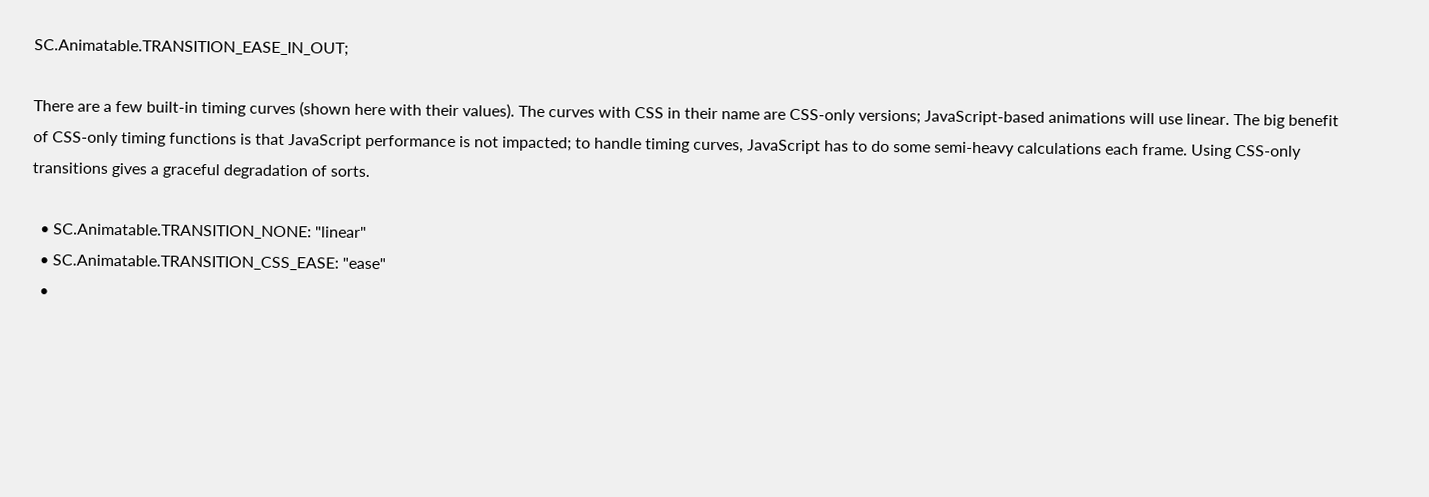SC.Animatable.TRANSITION_EASE_IN_OUT;

There are a few built-in timing curves (shown here with their values). The curves with CSS in their name are CSS-only versions; JavaScript-based animations will use linear. The big benefit of CSS-only timing functions is that JavaScript performance is not impacted; to handle timing curves, JavaScript has to do some semi-heavy calculations each frame. Using CSS-only transitions gives a graceful degradation of sorts.

  • SC.Animatable.TRANSITION_NONE: "linear"
  • SC.Animatable.TRANSITION_CSS_EASE: "ease"
  •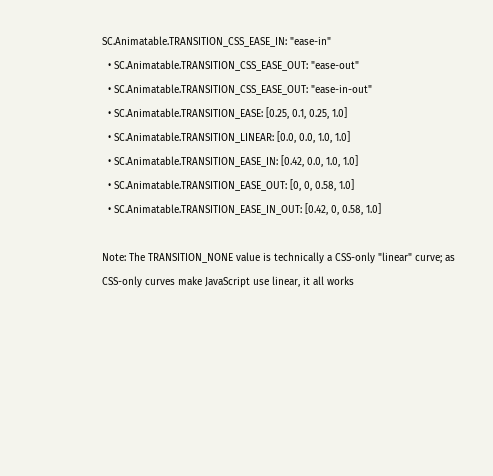SC.Animatable.TRANSITION_CSS_EASE_IN: "ease-in"
  • SC.Animatable.TRANSITION_CSS_EASE_OUT: "ease-out"
  • SC.Animatable.TRANSITION_CSS_EASE_OUT: "ease-in-out"
  • SC.Animatable.TRANSITION_EASE: [0.25, 0.1, 0.25, 1.0]
  • SC.Animatable.TRANSITION_LINEAR: [0.0, 0.0, 1.0, 1.0]
  • SC.Animatable.TRANSITION_EASE_IN: [0.42, 0.0, 1.0, 1.0]
  • SC.Animatable.TRANSITION_EASE_OUT: [0, 0, 0.58, 1.0]
  • SC.Animatable.TRANSITION_EASE_IN_OUT: [0.42, 0, 0.58, 1.0]

Note: The TRANSITION_NONE value is technically a CSS-only "linear" curve; as CSS-only curves make JavaScript use linear, it all works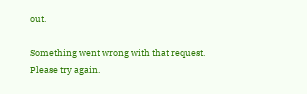out.

Something went wrong with that request. Please try again.